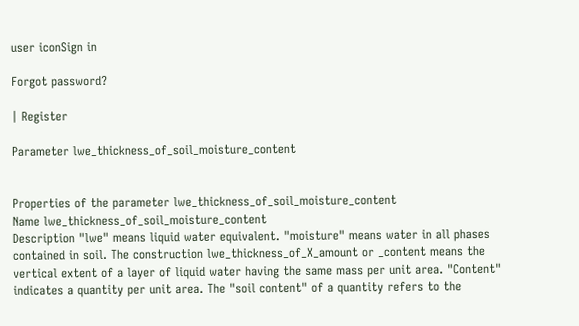user iconSign in

Forgot password?

| Register

Parameter lwe_thickness_of_soil_moisture_content


Properties of the parameter lwe_thickness_of_soil_moisture_content
Name lwe_thickness_of_soil_moisture_content
Description "lwe" means liquid water equivalent. "moisture" means water in all phases contained in soil. The construction lwe_thickness_of_X_amount or _content means the vertical extent of a layer of liquid water having the same mass per unit area. "Content" indicates a quantity per unit area. The "soil content" of a quantity refers to the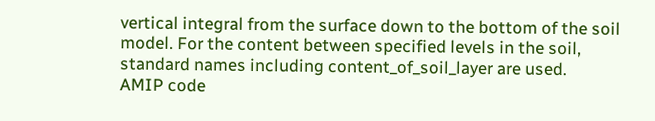vertical integral from the surface down to the bottom of the soil model. For the content between specified levels in the soil, standard names including content_of_soil_layer are used.
AMIP code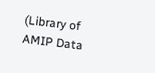(Library of AMIP Data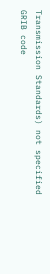Transmission Standards) not specified
GRIB code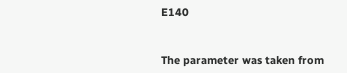E140


The parameter was taken from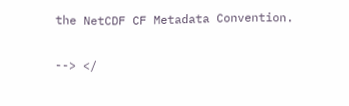the NetCDF CF Metadata Convention.

--> </